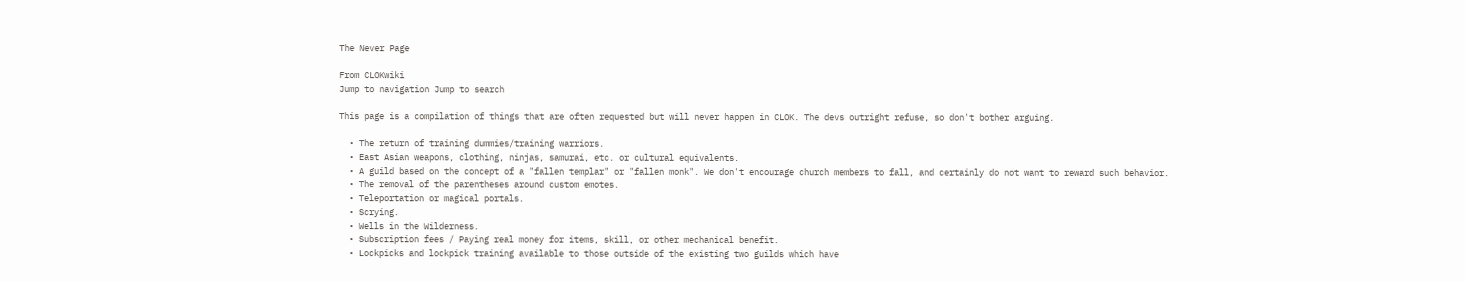The Never Page

From CLOKwiki
Jump to navigation Jump to search

This page is a compilation of things that are often requested but will never happen in CLOK. The devs outright refuse, so don't bother arguing.

  • The return of training dummies/training warriors.
  • East Asian weapons, clothing, ninjas, samurai, etc. or cultural equivalents.
  • A guild based on the concept of a "fallen templar" or "fallen monk". We don't encourage church members to fall, and certainly do not want to reward such behavior.
  • The removal of the parentheses around custom emotes.
  • Teleportation or magical portals.
  • Scrying.
  • Wells in the Wilderness.
  • Subscription fees / Paying real money for items, skill, or other mechanical benefit.
  • Lockpicks and lockpick training available to those outside of the existing two guilds which have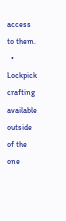access to them.
  • Lockpick crafting available outside of the one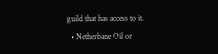guild that has access to it.
  • Netherbane Oil or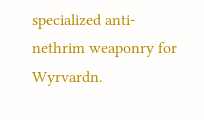specialized anti-nethrim weaponry for Wyrvardn.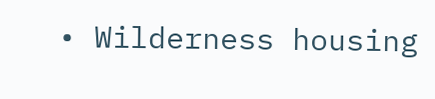• Wilderness housing